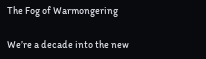The Fog of Warmongering

We’re a decade into the new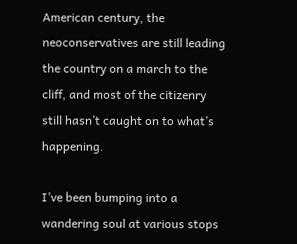American century, the neoconservatives are still leading the country on a march to the cliff, and most of the citizenry still hasn’t caught on to what’s happening.

I’ve been bumping into a wandering soul at various stops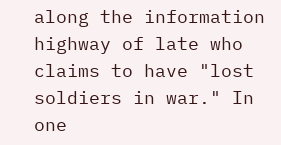along the information highway of late who claims to have "lost soldiers in war." In one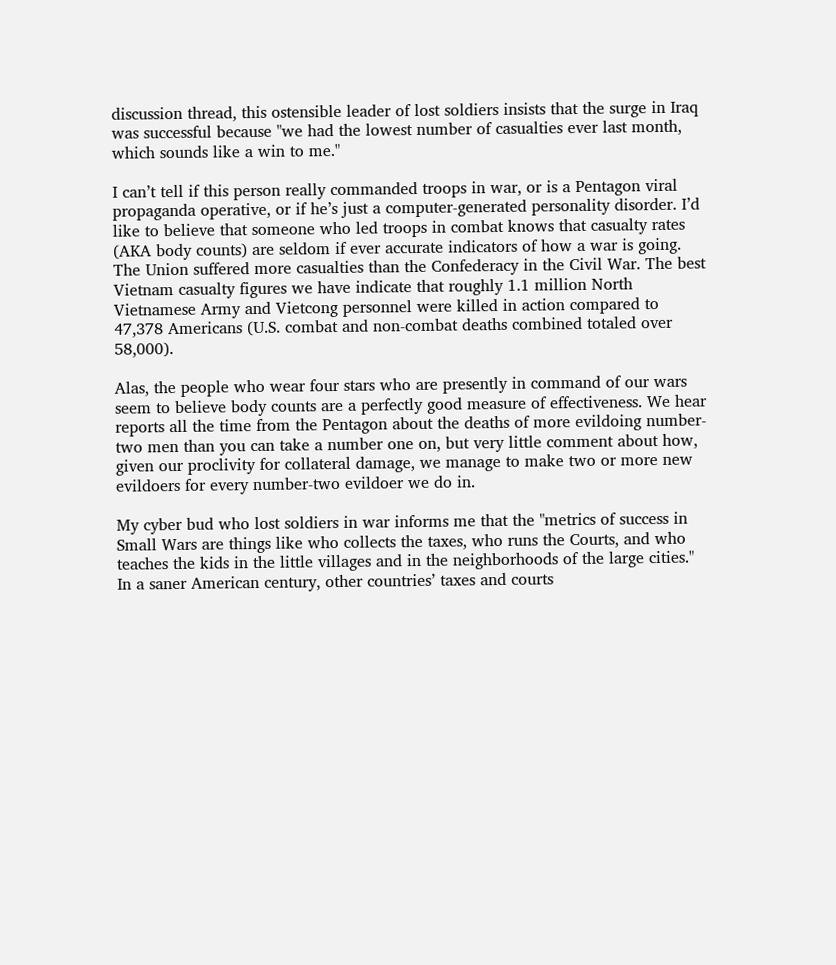discussion thread, this ostensible leader of lost soldiers insists that the surge in Iraq was successful because "we had the lowest number of casualties ever last month, which sounds like a win to me."

I can’t tell if this person really commanded troops in war, or is a Pentagon viral propaganda operative, or if he’s just a computer-generated personality disorder. I’d like to believe that someone who led troops in combat knows that casualty rates (AKA body counts) are seldom if ever accurate indicators of how a war is going. The Union suffered more casualties than the Confederacy in the Civil War. The best Vietnam casualty figures we have indicate that roughly 1.1 million North Vietnamese Army and Vietcong personnel were killed in action compared to 47,378 Americans (U.S. combat and non-combat deaths combined totaled over 58,000).

Alas, the people who wear four stars who are presently in command of our wars seem to believe body counts are a perfectly good measure of effectiveness. We hear reports all the time from the Pentagon about the deaths of more evildoing number-two men than you can take a number one on, but very little comment about how, given our proclivity for collateral damage, we manage to make two or more new evildoers for every number-two evildoer we do in.

My cyber bud who lost soldiers in war informs me that the "metrics of success in Small Wars are things like who collects the taxes, who runs the Courts, and who teaches the kids in the little villages and in the neighborhoods of the large cities." In a saner American century, other countries’ taxes and courts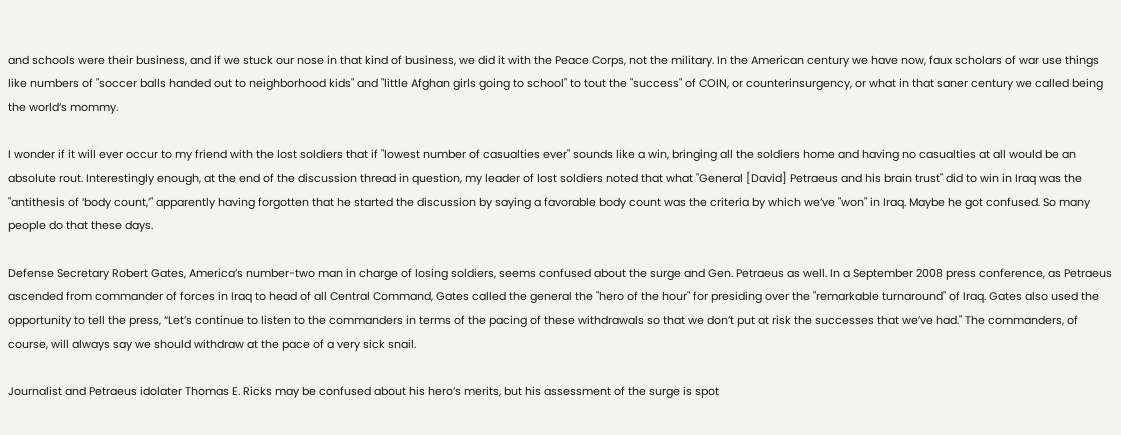and schools were their business, and if we stuck our nose in that kind of business, we did it with the Peace Corps, not the military. In the American century we have now, faux scholars of war use things like numbers of "soccer balls handed out to neighborhood kids" and "little Afghan girls going to school" to tout the "success" of COIN, or counterinsurgency, or what in that saner century we called being the world’s mommy.

I wonder if it will ever occur to my friend with the lost soldiers that if "lowest number of casualties ever" sounds like a win, bringing all the soldiers home and having no casualties at all would be an absolute rout. Interestingly enough, at the end of the discussion thread in question, my leader of lost soldiers noted that what "General [David] Petraeus and his brain trust" did to win in Iraq was the "antithesis of ‘body count,’" apparently having forgotten that he started the discussion by saying a favorable body count was the criteria by which we’ve "won" in Iraq. Maybe he got confused. So many people do that these days.

Defense Secretary Robert Gates, America’s number-two man in charge of losing soldiers, seems confused about the surge and Gen. Petraeus as well. In a September 2008 press conference, as Petraeus ascended from commander of forces in Iraq to head of all Central Command, Gates called the general the "hero of the hour" for presiding over the "remarkable turnaround" of Iraq. Gates also used the opportunity to tell the press, “Let’s continue to listen to the commanders in terms of the pacing of these withdrawals so that we don’t put at risk the successes that we’ve had." The commanders, of course, will always say we should withdraw at the pace of a very sick snail.

Journalist and Petraeus idolater Thomas E. Ricks may be confused about his hero’s merits, but his assessment of the surge is spot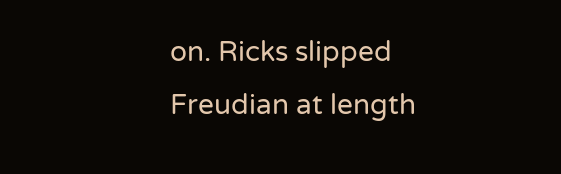on. Ricks slipped Freudian at length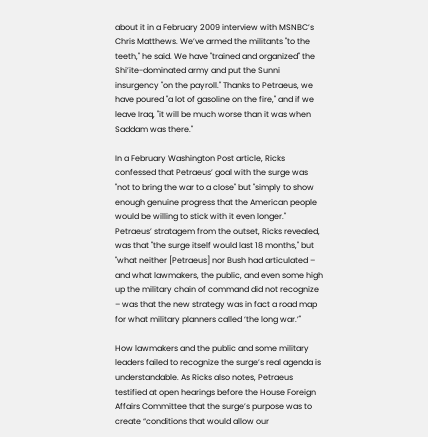about it in a February 2009 interview with MSNBC’s Chris Matthews. We’ve armed the militants "to the teeth," he said. We have "trained and organized" the Shi’ite-dominated army and put the Sunni insurgency "on the payroll." Thanks to Petraeus, we have poured "a lot of gasoline on the fire," and if we leave Iraq, "it will be much worse than it was when Saddam was there."

In a February Washington Post article, Ricks confessed that Petraeus’ goal with the surge was "not to bring the war to a close" but "simply to show enough genuine progress that the American people would be willing to stick with it even longer." Petraeus’ stratagem from the outset, Ricks revealed, was that "the surge itself would last 18 months," but "what neither [Petraeus] nor Bush had articulated – and what lawmakers, the public, and even some high up the military chain of command did not recognize – was that the new strategy was in fact a road map for what military planners called ‘the long war.’"

How lawmakers and the public and some military leaders failed to recognize the surge’s real agenda is understandable. As Ricks also notes, Petraeus testified at open hearings before the House Foreign Affairs Committee that the surge’s purpose was to create “conditions that would allow our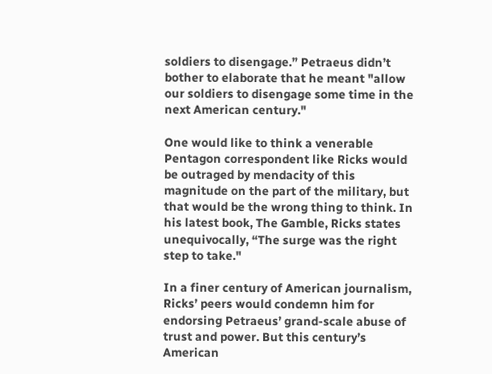soldiers to disengage.” Petraeus didn’t bother to elaborate that he meant "allow our soldiers to disengage some time in the next American century."

One would like to think a venerable Pentagon correspondent like Ricks would be outraged by mendacity of this magnitude on the part of the military, but that would be the wrong thing to think. In his latest book, The Gamble, Ricks states unequivocally, “The surge was the right step to take."

In a finer century of American journalism, Ricks’ peers would condemn him for endorsing Petraeus’ grand-scale abuse of trust and power. But this century’s American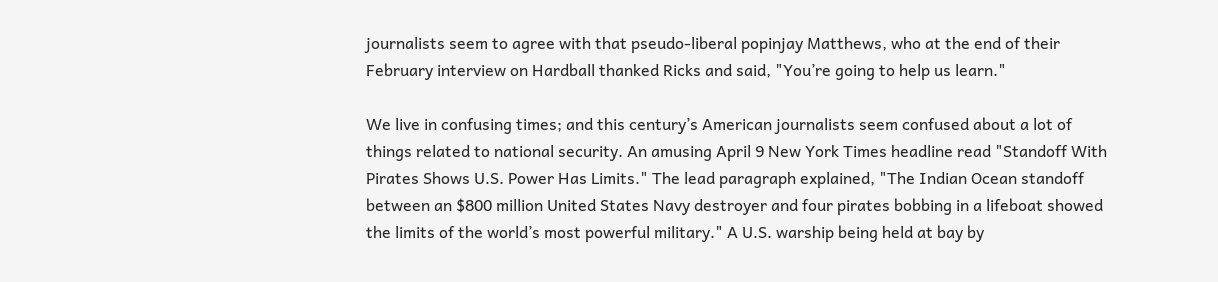journalists seem to agree with that pseudo-liberal popinjay Matthews, who at the end of their February interview on Hardball thanked Ricks and said, "You’re going to help us learn."

We live in confusing times; and this century’s American journalists seem confused about a lot of things related to national security. An amusing April 9 New York Times headline read "Standoff With Pirates Shows U.S. Power Has Limits." The lead paragraph explained, "The Indian Ocean standoff between an $800 million United States Navy destroyer and four pirates bobbing in a lifeboat showed the limits of the world’s most powerful military." A U.S. warship being held at bay by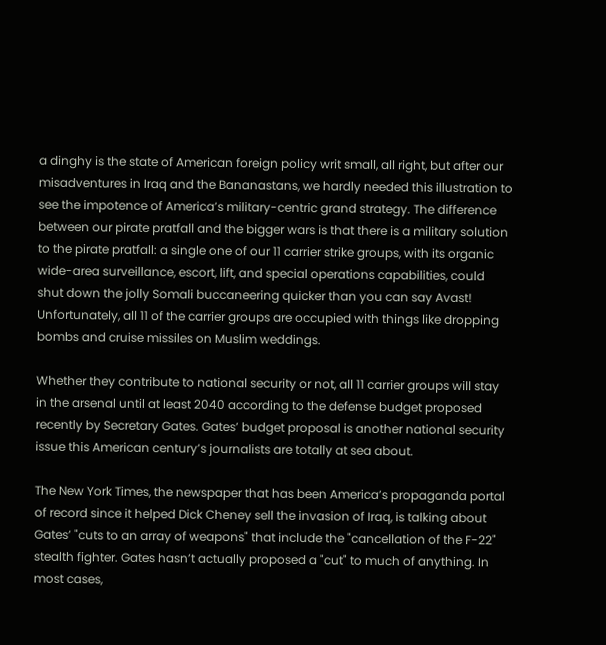a dinghy is the state of American foreign policy writ small, all right, but after our misadventures in Iraq and the Bananastans, we hardly needed this illustration to see the impotence of America’s military-centric grand strategy. The difference between our pirate pratfall and the bigger wars is that there is a military solution to the pirate pratfall: a single one of our 11 carrier strike groups, with its organic wide-area surveillance, escort, lift, and special operations capabilities, could shut down the jolly Somali buccaneering quicker than you can say Avast! Unfortunately, all 11 of the carrier groups are occupied with things like dropping bombs and cruise missiles on Muslim weddings.

Whether they contribute to national security or not, all 11 carrier groups will stay in the arsenal until at least 2040 according to the defense budget proposed recently by Secretary Gates. Gates’ budget proposal is another national security issue this American century’s journalists are totally at sea about.

The New York Times, the newspaper that has been America’s propaganda portal of record since it helped Dick Cheney sell the invasion of Iraq, is talking about Gates’ "cuts to an array of weapons" that include the "cancellation of the F-22" stealth fighter. Gates hasn’t actually proposed a "cut" to much of anything. In most cases,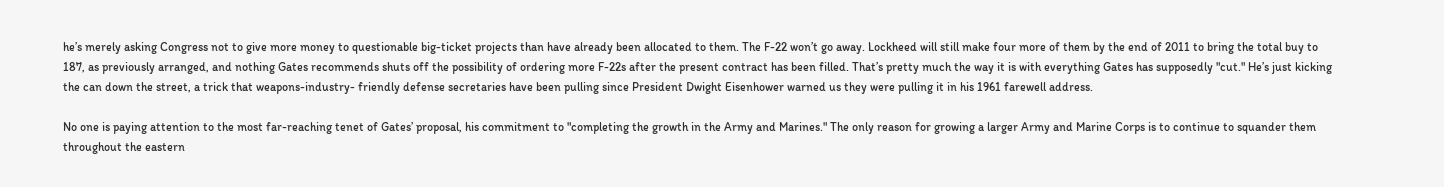he’s merely asking Congress not to give more money to questionable big-ticket projects than have already been allocated to them. The F-22 won’t go away. Lockheed will still make four more of them by the end of 2011 to bring the total buy to 187, as previously arranged, and nothing Gates recommends shuts off the possibility of ordering more F-22s after the present contract has been filled. That’s pretty much the way it is with everything Gates has supposedly "cut." He’s just kicking the can down the street, a trick that weapons-industry- friendly defense secretaries have been pulling since President Dwight Eisenhower warned us they were pulling it in his 1961 farewell address.

No one is paying attention to the most far-reaching tenet of Gates’ proposal, his commitment to "completing the growth in the Army and Marines." The only reason for growing a larger Army and Marine Corps is to continue to squander them throughout the eastern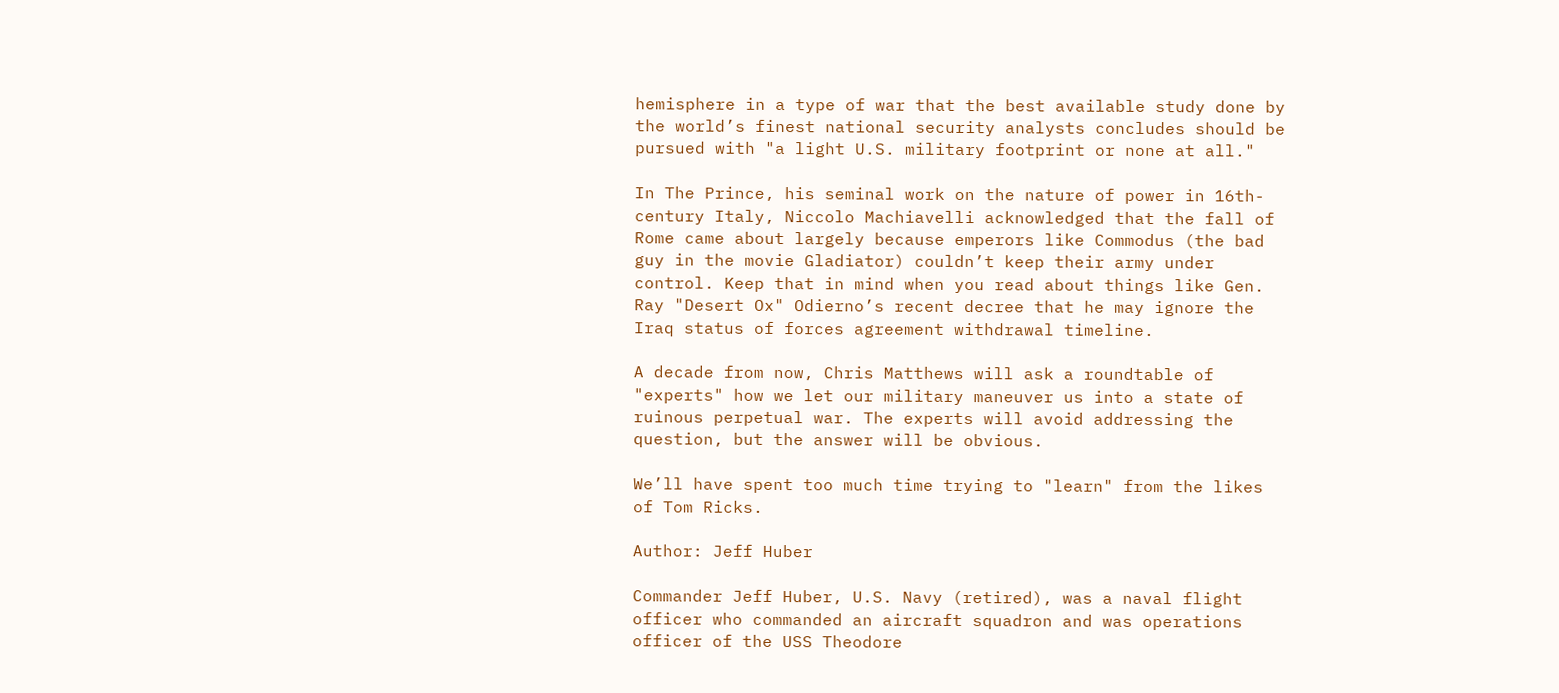hemisphere in a type of war that the best available study done by the world’s finest national security analysts concludes should be pursued with "a light U.S. military footprint or none at all."

In The Prince, his seminal work on the nature of power in 16th-century Italy, Niccolo Machiavelli acknowledged that the fall of Rome came about largely because emperors like Commodus (the bad guy in the movie Gladiator) couldn’t keep their army under control. Keep that in mind when you read about things like Gen. Ray "Desert Ox" Odierno’s recent decree that he may ignore the Iraq status of forces agreement withdrawal timeline.

A decade from now, Chris Matthews will ask a roundtable of "experts" how we let our military maneuver us into a state of ruinous perpetual war. The experts will avoid addressing the question, but the answer will be obvious.

We’ll have spent too much time trying to "learn" from the likes of Tom Ricks.

Author: Jeff Huber

Commander Jeff Huber, U.S. Navy (retired), was a naval flight officer who commanded an aircraft squadron and was operations officer of the USS Theodore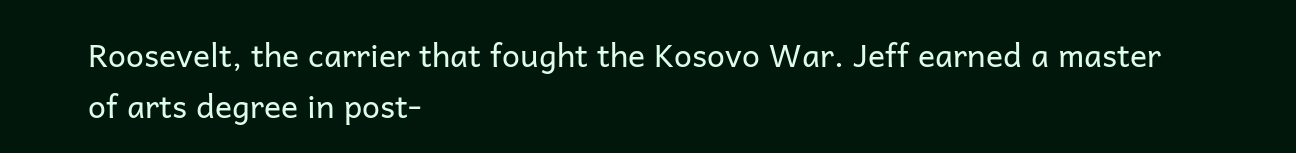Roosevelt, the carrier that fought the Kosovo War. Jeff earned a master of arts degree in post-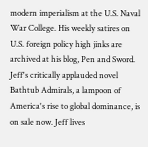modern imperialism at the U.S. Naval War College. His weekly satires on U.S. foreign policy high jinks are archived at his blog, Pen and Sword. Jeff's critically applauded novel Bathtub Admirals, a lampoon of America's rise to global dominance, is on sale now. Jeff lives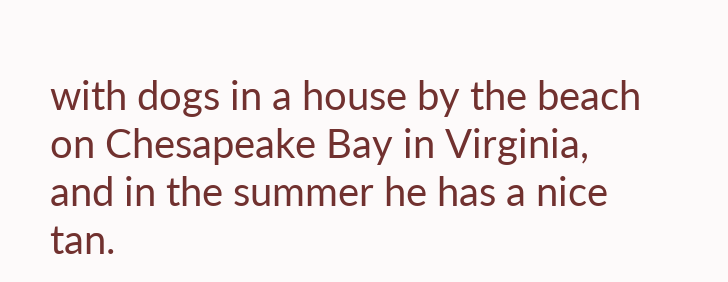with dogs in a house by the beach on Chesapeake Bay in Virginia, and in the summer he has a nice tan.